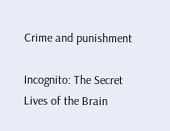Crime and punishment

Incognito: The Secret Lives of the Brain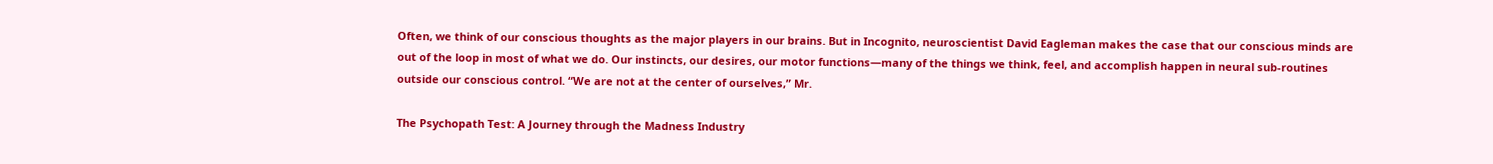Often, we think of our conscious thoughts as the major players in our brains. But in Incognito, neuroscientist David Eagleman makes the case that our conscious minds are out of the loop in most of what we do. Our instincts, our desires, our motor functions—many of the things we think, feel, and accomplish happen in neural sub-routines outside our conscious control. “We are not at the center of ourselves,” Mr.

The Psychopath Test: A Journey through the Madness Industry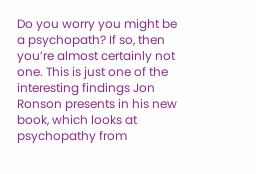Do you worry you might be a psychopath? If so, then you’re almost certainly not one. This is just one of the interesting findings Jon Ronson presents in his new book, which looks at psychopathy from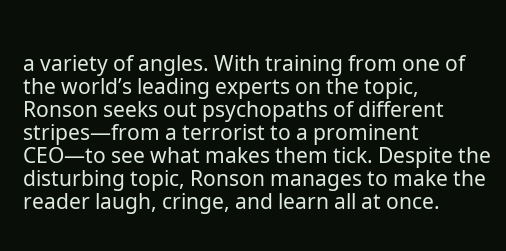a variety of angles. With training from one of the world’s leading experts on the topic, Ronson seeks out psychopaths of different stripes—from a terrorist to a prominent CEO—to see what makes them tick. Despite the disturbing topic, Ronson manages to make the reader laugh, cringe, and learn all at once.